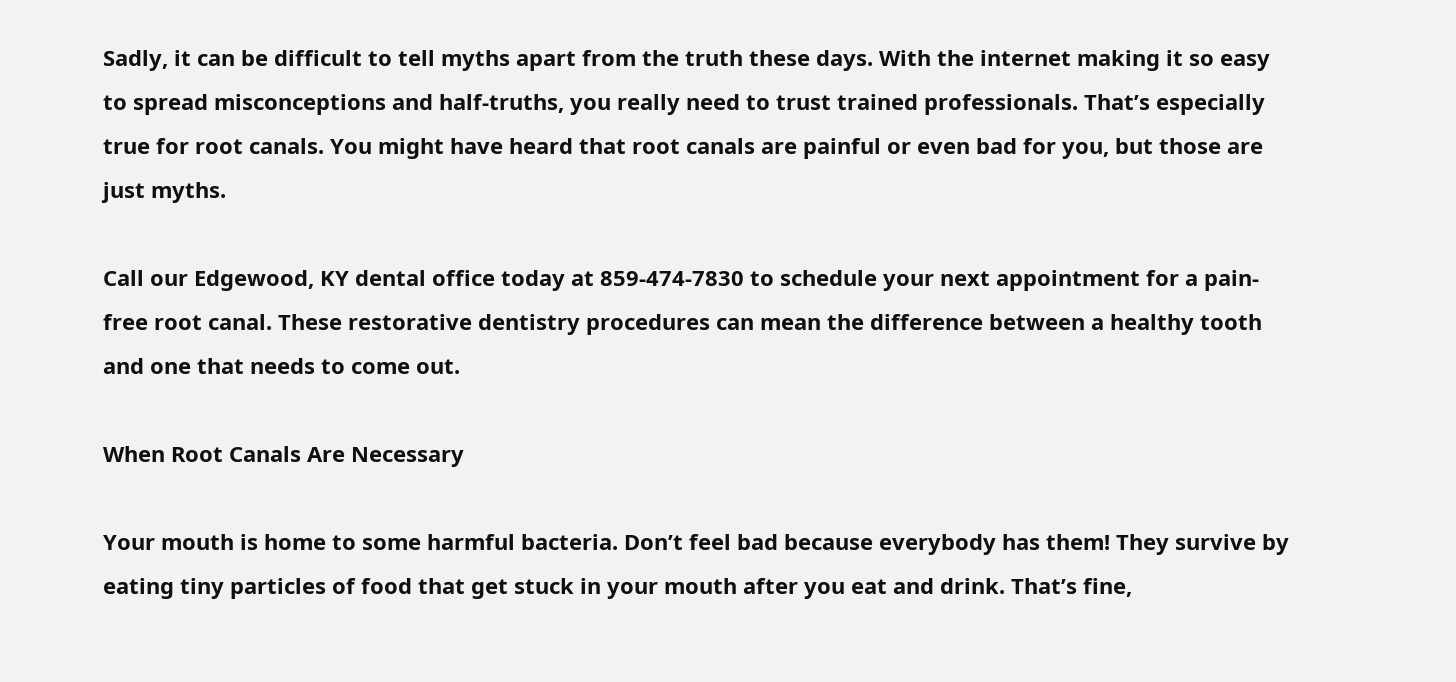Sadly, it can be difficult to tell myths apart from the truth these days. With the internet making it so easy to spread misconceptions and half-truths, you really need to trust trained professionals. That’s especially true for root canals. You might have heard that root canals are painful or even bad for you, but those are just myths.

Call our Edgewood, KY dental office today at 859-474-7830 to schedule your next appointment for a pain-free root canal. These restorative dentistry procedures can mean the difference between a healthy tooth and one that needs to come out.

When Root Canals Are Necessary

Your mouth is home to some harmful bacteria. Don’t feel bad because everybody has them! They survive by eating tiny particles of food that get stuck in your mouth after you eat and drink. That’s fine,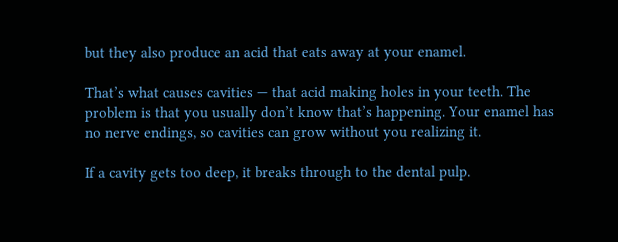but they also produce an acid that eats away at your enamel.

That’s what causes cavities — that acid making holes in your teeth. The problem is that you usually don’t know that’s happening. Your enamel has no nerve endings, so cavities can grow without you realizing it.

If a cavity gets too deep, it breaks through to the dental pulp.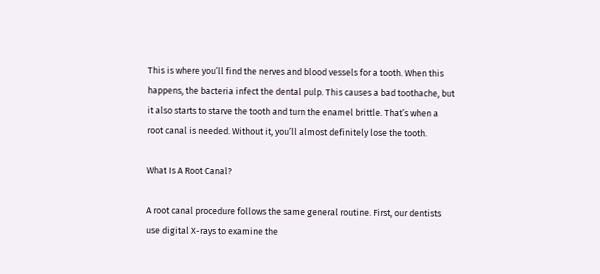This is where you’ll find the nerves and blood vessels for a tooth. When this happens, the bacteria infect the dental pulp. This causes a bad toothache, but it also starts to starve the tooth and turn the enamel brittle. That’s when a root canal is needed. Without it, you’ll almost definitely lose the tooth.

What Is A Root Canal?

A root canal procedure follows the same general routine. First, our dentists use digital X-rays to examine the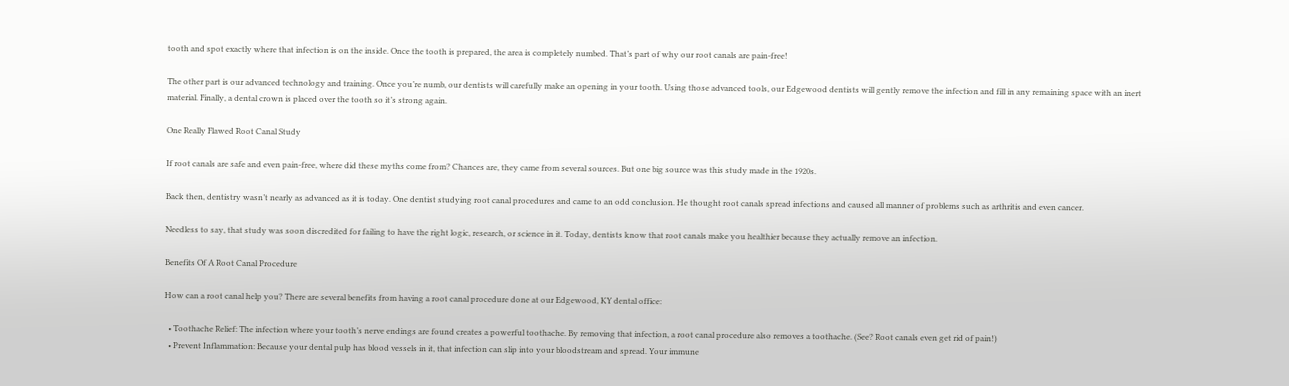tooth and spot exactly where that infection is on the inside. Once the tooth is prepared, the area is completely numbed. That’s part of why our root canals are pain-free!

The other part is our advanced technology and training. Once you’re numb, our dentists will carefully make an opening in your tooth. Using those advanced tools, our Edgewood dentists will gently remove the infection and fill in any remaining space with an inert material. Finally, a dental crown is placed over the tooth so it’s strong again.

One Really Flawed Root Canal Study

If root canals are safe and even pain-free, where did these myths come from? Chances are, they came from several sources. But one big source was this study made in the 1920s.

Back then, dentistry wasn’t nearly as advanced as it is today. One dentist studying root canal procedures and came to an odd conclusion. He thought root canals spread infections and caused all manner of problems such as arthritis and even cancer.

Needless to say, that study was soon discredited for failing to have the right logic, research, or science in it. Today, dentists know that root canals make you healthier because they actually remove an infection.

Benefits Of A Root Canal Procedure

How can a root canal help you? There are several benefits from having a root canal procedure done at our Edgewood, KY dental office:

  • Toothache Relief: The infection where your tooth’s nerve endings are found creates a powerful toothache. By removing that infection, a root canal procedure also removes a toothache. (See? Root canals even get rid of pain!)
  • Prevent Inflammation: Because your dental pulp has blood vessels in it, that infection can slip into your bloodstream and spread. Your immune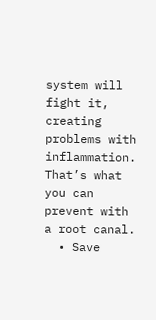system will fight it, creating problems with inflammation. That’s what you can prevent with a root canal.
  • Save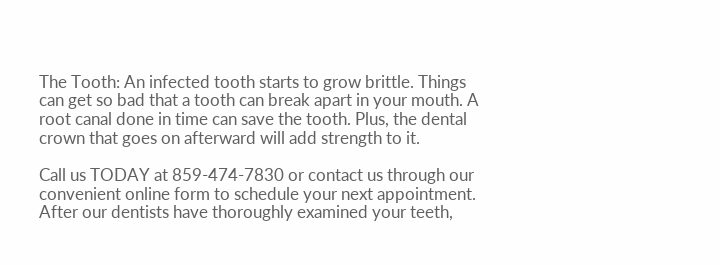The Tooth: An infected tooth starts to grow brittle. Things can get so bad that a tooth can break apart in your mouth. A root canal done in time can save the tooth. Plus, the dental crown that goes on afterward will add strength to it.

Call us TODAY at 859-474-7830 or contact us through our convenient online form to schedule your next appointment. After our dentists have thoroughly examined your teeth,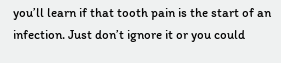you’ll learn if that tooth pain is the start of an infection. Just don’t ignore it or you could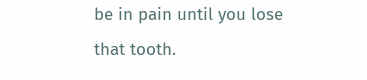be in pain until you lose that tooth.